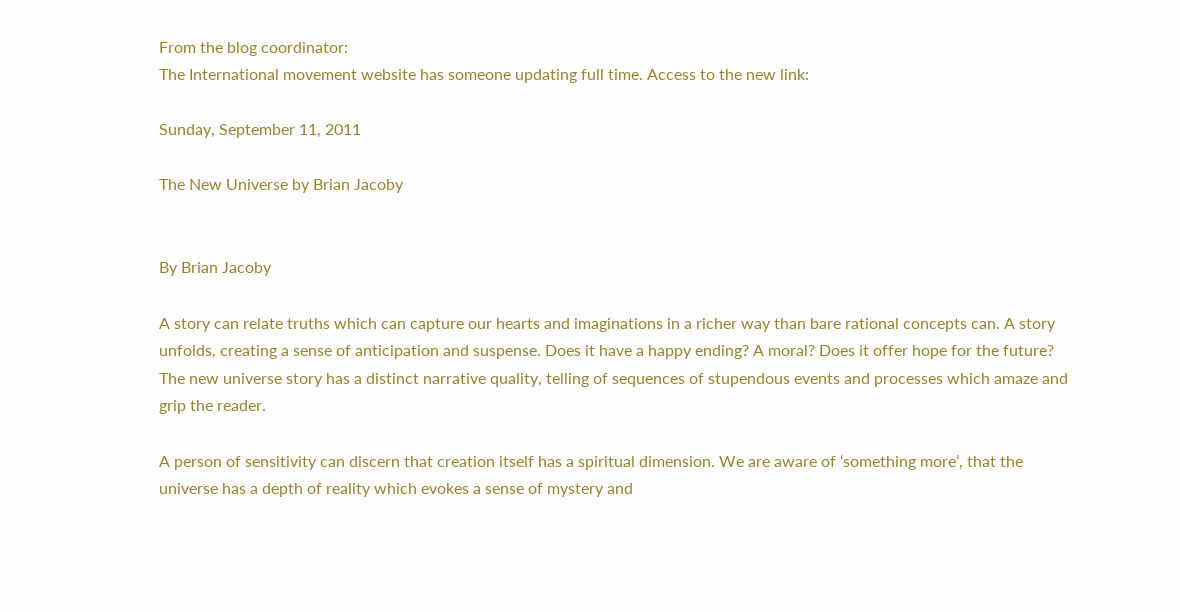From the blog coordinator:
The International movement website has someone updating full time. Access to the new link:

Sunday, September 11, 2011

The New Universe by Brian Jacoby


By Brian Jacoby

A story can relate truths which can capture our hearts and imaginations in a richer way than bare rational concepts can. A story unfolds, creating a sense of anticipation and suspense. Does it have a happy ending? A moral? Does it offer hope for the future? The new universe story has a distinct narrative quality, telling of sequences of stupendous events and processes which amaze and grip the reader.

A person of sensitivity can discern that creation itself has a spiritual dimension. We are aware of ‘something more’, that the universe has a depth of reality which evokes a sense of mystery and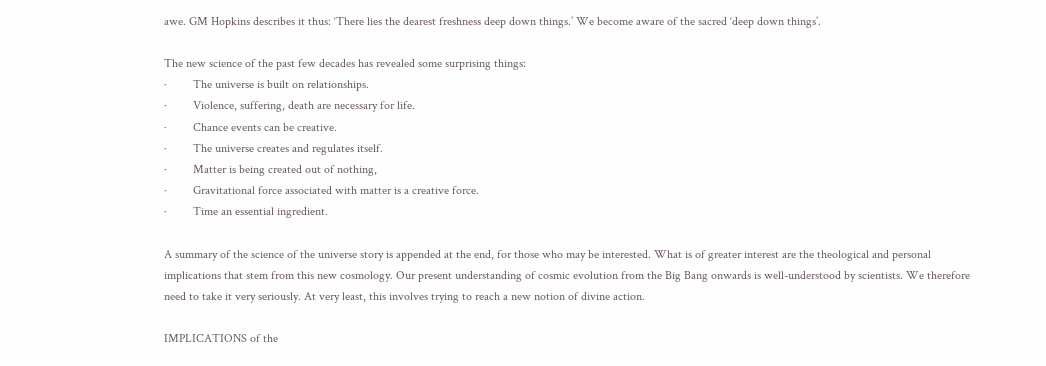awe. GM Hopkins describes it thus: ‘There lies the dearest freshness deep down things.’ We become aware of the sacred ‘deep down things’.

The new science of the past few decades has revealed some surprising things:
·         The universe is built on relationships.
·         Violence, suffering, death are necessary for life.
·         Chance events can be creative.
·         The universe creates and regulates itself.
·         Matter is being created out of nothing,
·         Gravitational force associated with matter is a creative force.
·         Time an essential ingredient.

A summary of the science of the universe story is appended at the end, for those who may be interested. What is of greater interest are the theological and personal implications that stem from this new cosmology. Our present understanding of cosmic evolution from the Big Bang onwards is well-understood by scientists. We therefore need to take it very seriously. At very least, this involves trying to reach a new notion of divine action.

IMPLICATIONS of the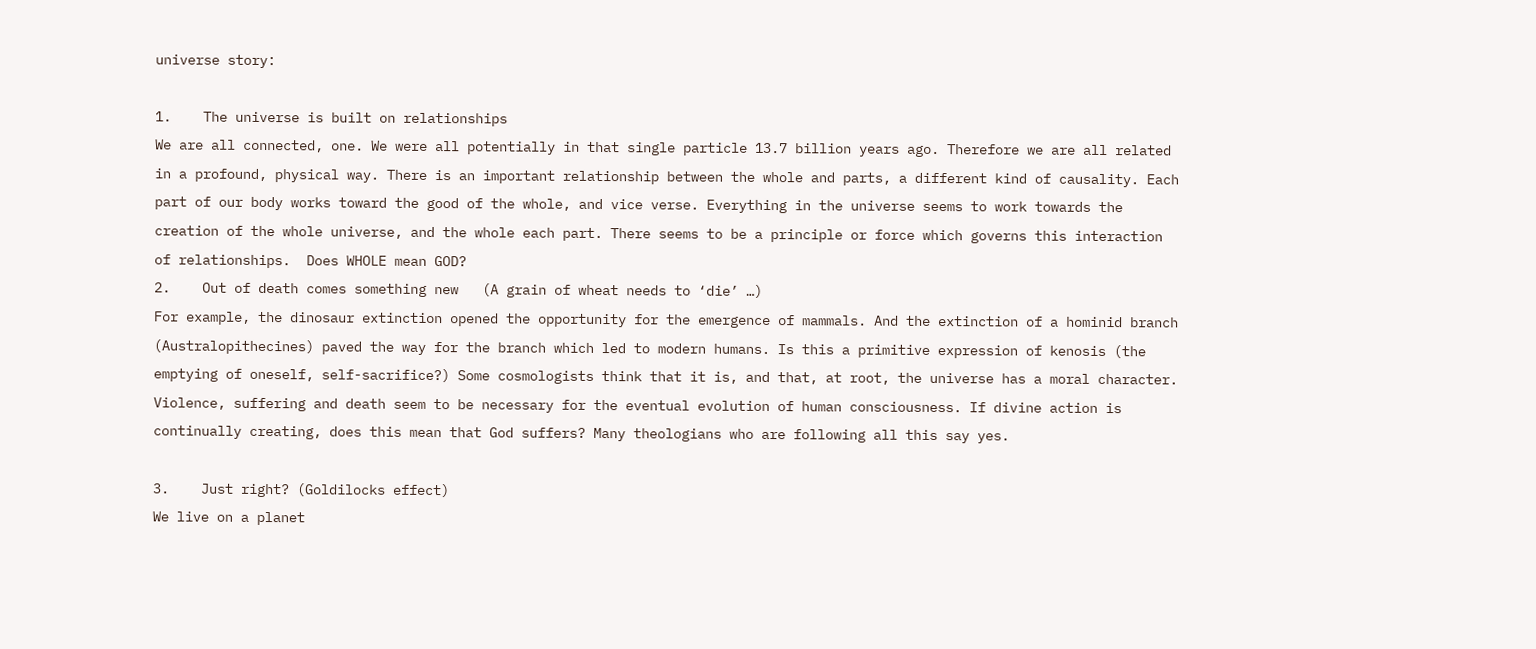universe story:

1.    The universe is built on relationships
We are all connected, one. We were all potentially in that single particle 13.7 billion years ago. Therefore we are all related in a profound, physical way. There is an important relationship between the whole and parts, a different kind of causality. Each part of our body works toward the good of the whole, and vice verse. Everything in the universe seems to work towards the creation of the whole universe, and the whole each part. There seems to be a principle or force which governs this interaction of relationships.  Does WHOLE mean GOD?
2.    Out of death comes something new   (A grain of wheat needs to ‘die’ …)
For example, the dinosaur extinction opened the opportunity for the emergence of mammals. And the extinction of a hominid branch (Australopithecines) paved the way for the branch which led to modern humans. Is this a primitive expression of kenosis (the emptying of oneself, self-sacrifice?) Some cosmologists think that it is, and that, at root, the universe has a moral character. Violence, suffering and death seem to be necessary for the eventual evolution of human consciousness. If divine action is continually creating, does this mean that God suffers? Many theologians who are following all this say yes.

3.    Just right? (Goldilocks effect)
We live on a planet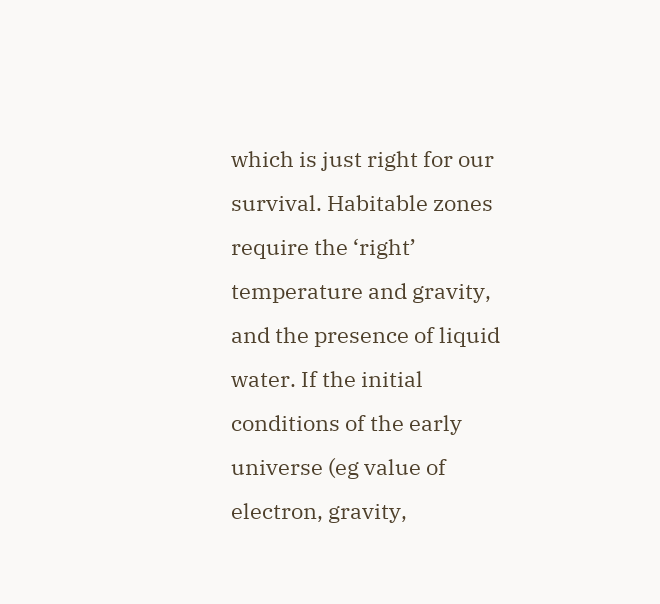which is just right for our survival. Habitable zones require the ‘right’ temperature and gravity, and the presence of liquid water. If the initial conditions of the early universe (eg value of electron, gravity,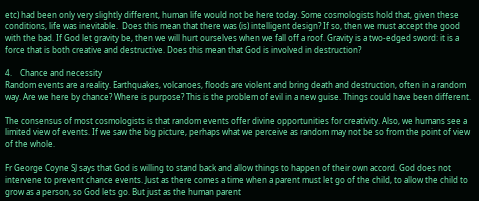etc) had been only very slightly different, human life would not be here today. Some cosmologists hold that, given these conditions, life was inevitable.  Does this mean that there was (is) intelligent design? If so, then we must accept the good with the bad. If God let gravity be, then we will hurt ourselves when we fall off a roof. Gravity is a two-edged sword: it is a force that is both creative and destructive. Does this mean that God is involved in destruction?

4.    Chance and necessity
Random events are a reality. Earthquakes, volcanoes, floods are violent and bring death and destruction, often in a random way. Are we here by chance? Where is purpose? This is the problem of evil in a new guise. Things could have been different.

The consensus of most cosmologists is that random events offer divine opportunities for creativity. Also, we humans see a limited view of events. If we saw the big picture, perhaps what we perceive as random may not be so from the point of view of the whole.

Fr George Coyne SJ says that God is willing to stand back and allow things to happen of their own accord. God does not intervene to prevent chance events. Just as there comes a time when a parent must let go of the child, to allow the child to grow as a person, so God lets go. But just as the human parent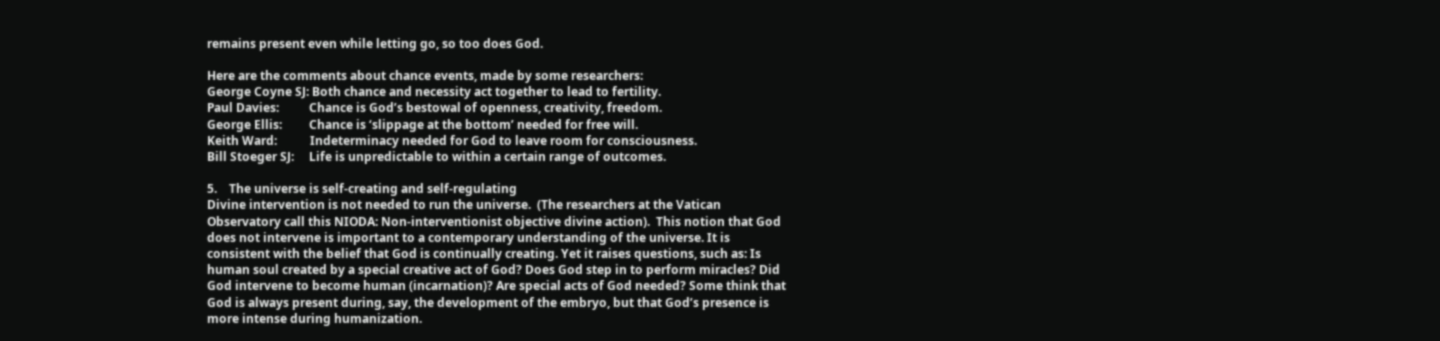remains present even while letting go, so too does God.

Here are the comments about chance events, made by some researchers:
George Coyne SJ: Both chance and necessity act together to lead to fertility.
Paul Davies:          Chance is God’s bestowal of openness, creativity, freedom.
George Ellis:         Chance is ‘slippage at the bottom’ needed for free will.
Keith Ward:           Indeterminacy needed for God to leave room for consciousness.
Bill Stoeger SJ:     Life is unpredictable to within a certain range of outcomes.

5.    The universe is self-creating and self-regulating
Divine intervention is not needed to run the universe.  (The researchers at the Vatican Observatory call this NIODA: Non-interventionist objective divine action).  This notion that God does not intervene is important to a contemporary understanding of the universe. It is consistent with the belief that God is continually creating. Yet it raises questions, such as: Is human soul created by a special creative act of God? Does God step in to perform miracles? Did God intervene to become human (incarnation)? Are special acts of God needed? Some think that God is always present during, say, the development of the embryo, but that God’s presence is more intense during humanization.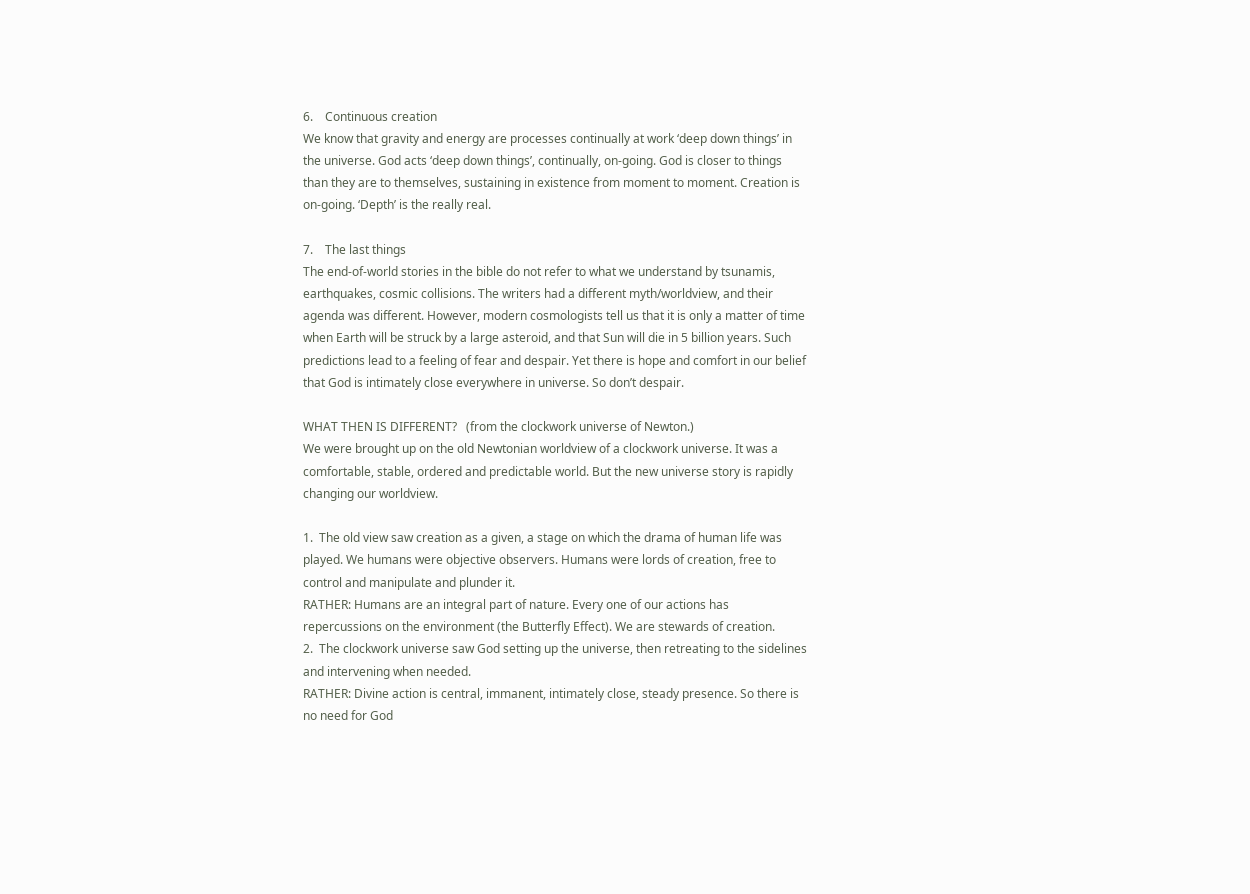6.    Continuous creation
We know that gravity and energy are processes continually at work ‘deep down things’ in the universe. God acts ‘deep down things’, continually, on-going. God is closer to things than they are to themselves, sustaining in existence from moment to moment. Creation is on-going. ‘Depth’ is the really real.

7.    The last things
The end-of-world stories in the bible do not refer to what we understand by tsunamis, earthquakes, cosmic collisions. The writers had a different myth/worldview, and their agenda was different. However, modern cosmologists tell us that it is only a matter of time when Earth will be struck by a large asteroid, and that Sun will die in 5 billion years. Such predictions lead to a feeling of fear and despair. Yet there is hope and comfort in our belief that God is intimately close everywhere in universe. So don’t despair.

WHAT THEN IS DIFFERENT?   (from the clockwork universe of Newton.)
We were brought up on the old Newtonian worldview of a clockwork universe. It was a comfortable, stable, ordered and predictable world. But the new universe story is rapidly changing our worldview.

1.  The old view saw creation as a given, a stage on which the drama of human life was played. We humans were objective observers. Humans were lords of creation, free to control and manipulate and plunder it.
RATHER: Humans are an integral part of nature. Every one of our actions has repercussions on the environment (the Butterfly Effect). We are stewards of creation.
2.  The clockwork universe saw God setting up the universe, then retreating to the sidelines and intervening when needed.
RATHER: Divine action is central, immanent, intimately close, steady presence. So there is no need for God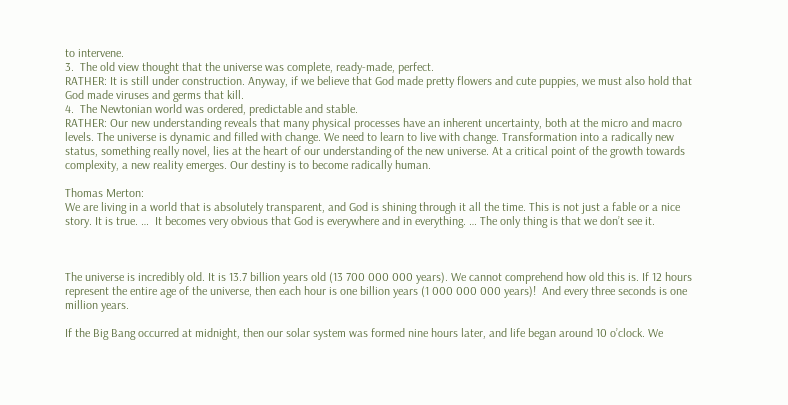to intervene.
3.  The old view thought that the universe was complete, ready-made, perfect.
RATHER: It is still under construction. Anyway, if we believe that God made pretty flowers and cute puppies, we must also hold that God made viruses and germs that kill.
4.  The Newtonian world was ordered, predictable and stable.
RATHER: Our new understanding reveals that many physical processes have an inherent uncertainty, both at the micro and macro levels. The universe is dynamic and filled with change. We need to learn to live with change. Transformation into a radically new status, something really novel, lies at the heart of our understanding of the new universe. At a critical point of the growth towards complexity, a new reality emerges. Our destiny is to become radically human.

Thomas Merton:
We are living in a world that is absolutely transparent, and God is shining through it all the time. This is not just a fable or a nice story. It is true. …  It becomes very obvious that God is everywhere and in everything. … The only thing is that we don’t see it.



The universe is incredibly old. It is 13.7 billion years old (13 700 000 000 years). We cannot comprehend how old this is. If 12 hours represent the entire age of the universe, then each hour is one billion years (1 000 000 000 years)!  And every three seconds is one million years.

If the Big Bang occurred at midnight, then our solar system was formed nine hours later, and life began around 10 o’clock. We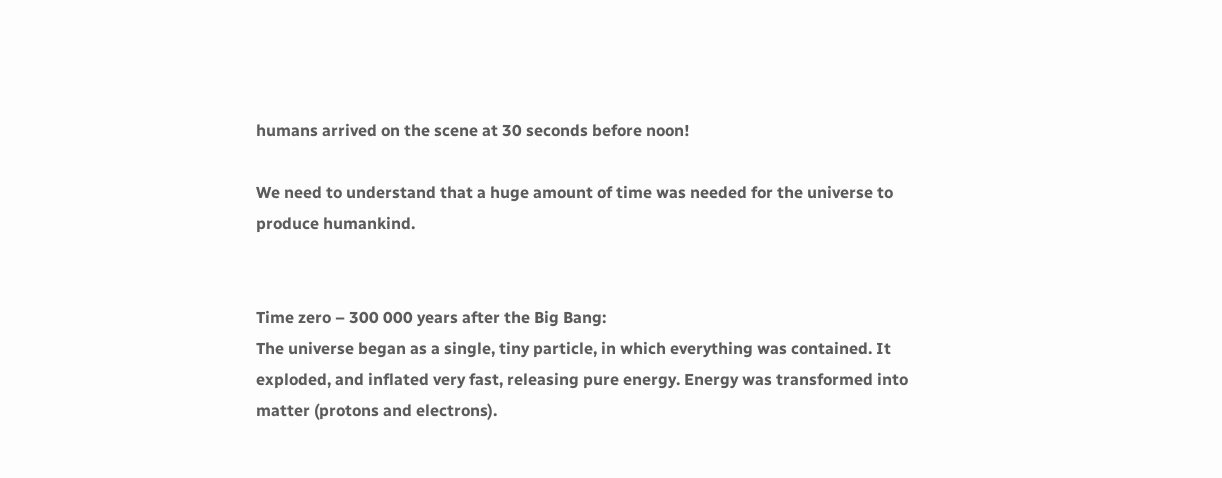humans arrived on the scene at 30 seconds before noon!

We need to understand that a huge amount of time was needed for the universe to produce humankind.


Time zero – 300 000 years after the Big Bang:
The universe began as a single, tiny particle, in which everything was contained. It exploded, and inflated very fast, releasing pure energy. Energy was transformed into matter (protons and electrons).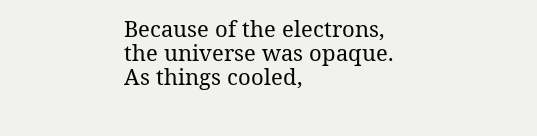Because of the electrons, the universe was opaque. As things cooled,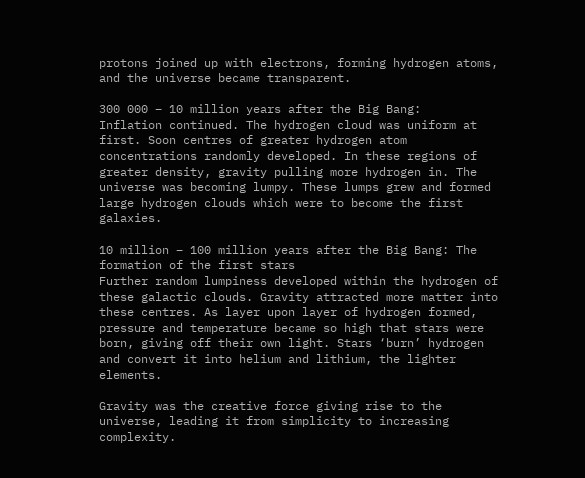protons joined up with electrons, forming hydrogen atoms, and the universe became transparent.

300 000 – 10 million years after the Big Bang:
Inflation continued. The hydrogen cloud was uniform at first. Soon centres of greater hydrogen atom concentrations randomly developed. In these regions of greater density, gravity pulling more hydrogen in. The universe was becoming lumpy. These lumps grew and formed large hydrogen clouds which were to become the first galaxies.

10 million – 100 million years after the Big Bang: The formation of the first stars
Further random lumpiness developed within the hydrogen of these galactic clouds. Gravity attracted more matter into these centres. As layer upon layer of hydrogen formed, pressure and temperature became so high that stars were born, giving off their own light. Stars ‘burn’ hydrogen and convert it into helium and lithium, the lighter elements.

Gravity was the creative force giving rise to the universe, leading it from simplicity to increasing complexity.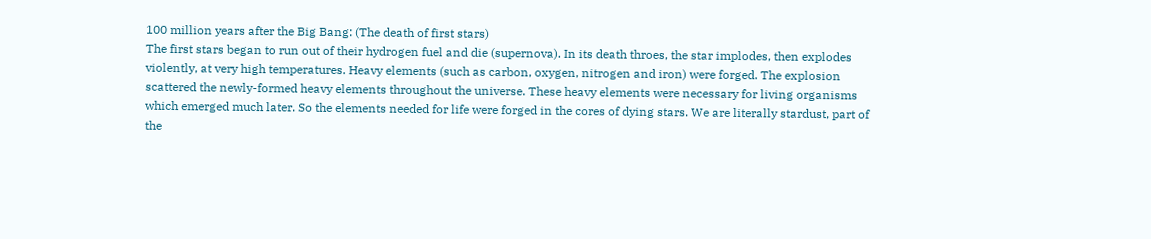100 million years after the Big Bang: (The death of first stars)
The first stars began to run out of their hydrogen fuel and die (supernova). In its death throes, the star implodes, then explodes violently, at very high temperatures. Heavy elements (such as carbon, oxygen, nitrogen and iron) were forged. The explosion scattered the newly-formed heavy elements throughout the universe. These heavy elements were necessary for living organisms which emerged much later. So the elements needed for life were forged in the cores of dying stars. We are literally stardust, part of the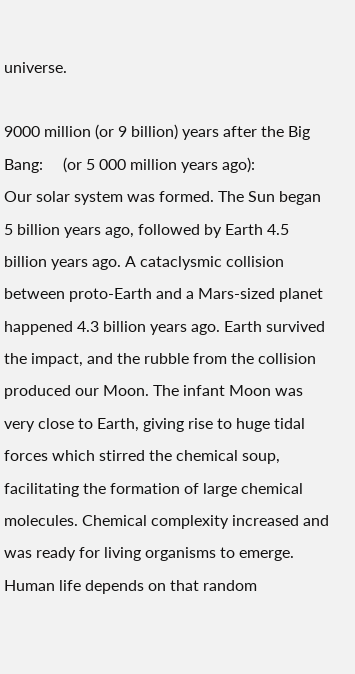universe.

9000 million (or 9 billion) years after the Big Bang:     (or 5 000 million years ago):
Our solar system was formed. The Sun began 5 billion years ago, followed by Earth 4.5 billion years ago. A cataclysmic collision between proto-Earth and a Mars-sized planet happened 4.3 billion years ago. Earth survived the impact, and the rubble from the collision produced our Moon. The infant Moon was very close to Earth, giving rise to huge tidal forces which stirred the chemical soup, facilitating the formation of large chemical molecules. Chemical complexity increased and was ready for living organisms to emerge. Human life depends on that random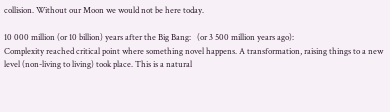collision. Without our Moon we would not be here today.

10 000 million (or 10 billion) years after the Big Bang:   (or 3 500 million years ago):
Complexity reached critical point where something novel happens. A transformation, raising things to a new level (non-living to living) took place. This is a natural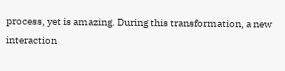process, yet is amazing. During this transformation, a new interaction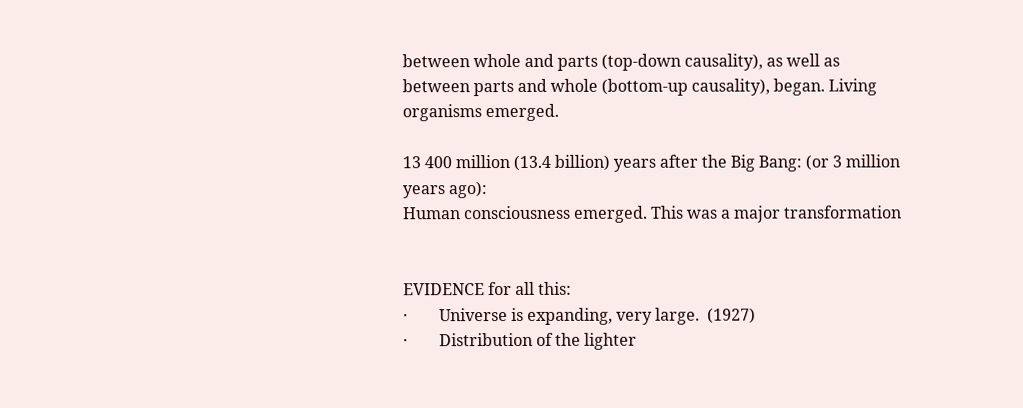between whole and parts (top-down causality), as well as between parts and whole (bottom-up causality), began. Living organisms emerged.

13 400 million (13.4 billion) years after the Big Bang: (or 3 million years ago):
Human consciousness emerged. This was a major transformation


EVIDENCE for all this:
·        Universe is expanding, very large.  (1927)
·        Distribution of the lighter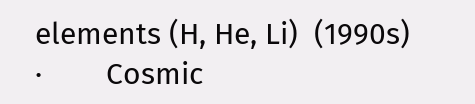elements (H, He, Li)  (1990s)
·        Cosmic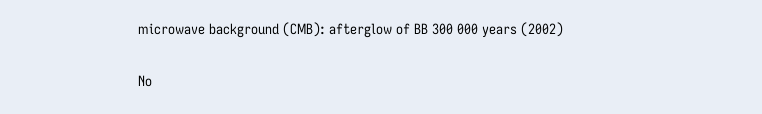microwave background (CMB): afterglow of BB 300 000 years (2002)

No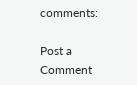comments:

Post a Comment